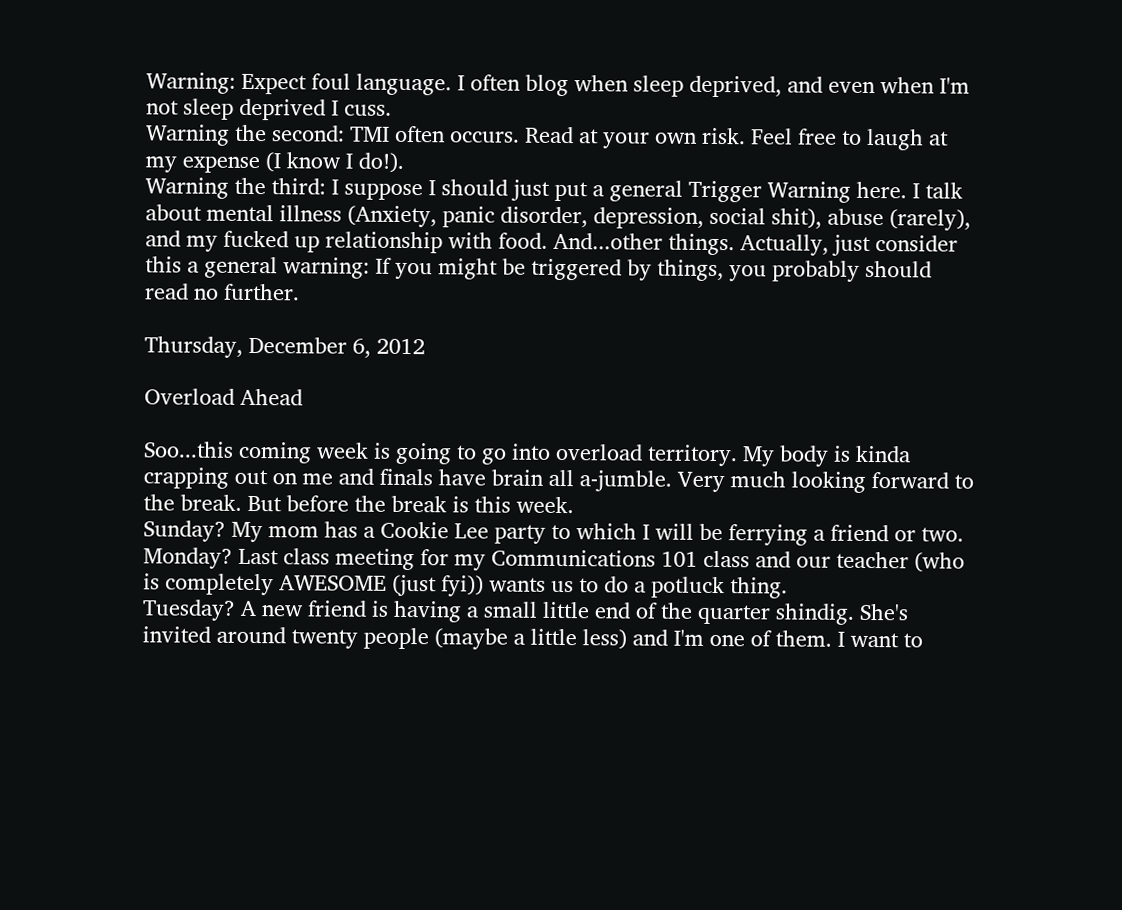Warning: Expect foul language. I often blog when sleep deprived, and even when I'm not sleep deprived I cuss.
Warning the second: TMI often occurs. Read at your own risk. Feel free to laugh at my expense (I know I do!).
Warning the third: I suppose I should just put a general Trigger Warning here. I talk about mental illness (Anxiety, panic disorder, depression, social shit), abuse (rarely), and my fucked up relationship with food. And...other things. Actually, just consider this a general warning: If you might be triggered by things, you probably should read no further.

Thursday, December 6, 2012

Overload Ahead

Soo...this coming week is going to go into overload territory. My body is kinda crapping out on me and finals have brain all a-jumble. Very much looking forward to the break. But before the break is this week.
Sunday? My mom has a Cookie Lee party to which I will be ferrying a friend or two.
Monday? Last class meeting for my Communications 101 class and our teacher (who is completely AWESOME (just fyi)) wants us to do a potluck thing.
Tuesday? A new friend is having a small little end of the quarter shindig. She's invited around twenty people (maybe a little less) and I'm one of them. I want to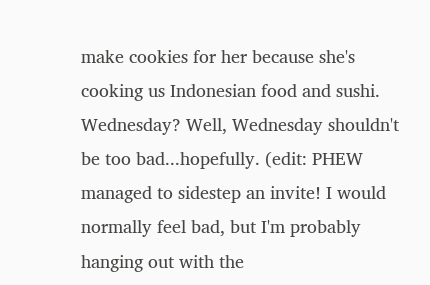make cookies for her because she's cooking us Indonesian food and sushi.
Wednesday? Well, Wednesday shouldn't be too bad...hopefully. (edit: PHEW managed to sidestep an invite! I would normally feel bad, but I'm probably hanging out with the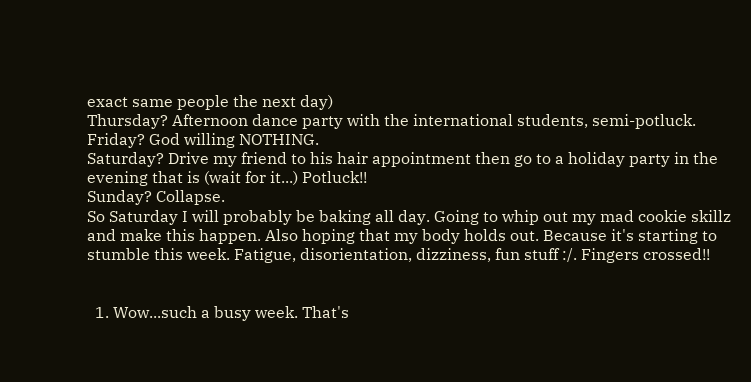exact same people the next day)
Thursday? Afternoon dance party with the international students, semi-potluck.
Friday? God willing NOTHING.
Saturday? Drive my friend to his hair appointment then go to a holiday party in the evening that is (wait for it...) Potluck!!
Sunday? Collapse.
So Saturday I will probably be baking all day. Going to whip out my mad cookie skillz and make this happen. Also hoping that my body holds out. Because it's starting to stumble this week. Fatigue, disorientation, dizziness, fun stuff :/. Fingers crossed!!


  1. Wow...such a busy week. That's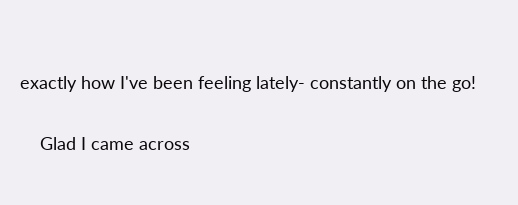exactly how I've been feeling lately- constantly on the go!

    Glad I came across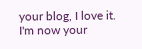your blog, I love it. I'm now your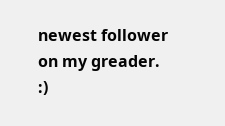newest follower on my greader. :)